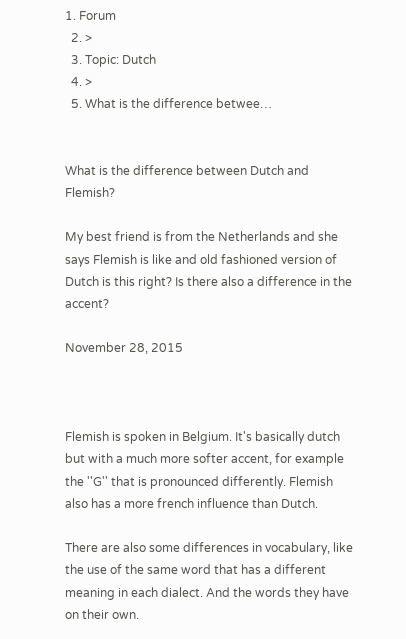1. Forum
  2. >
  3. Topic: Dutch
  4. >
  5. What is the difference betwee…


What is the difference between Dutch and Flemish?

My best friend is from the Netherlands and she says Flemish is like and old fashioned version of Dutch is this right? Is there also a difference in the accent?

November 28, 2015



Flemish is spoken in Belgium. It's basically dutch but with a much more softer accent, for example the ''G'' that is pronounced differently. Flemish also has a more french influence than Dutch.

There are also some differences in vocabulary, like the use of the same word that has a different meaning in each dialect. And the words they have on their own.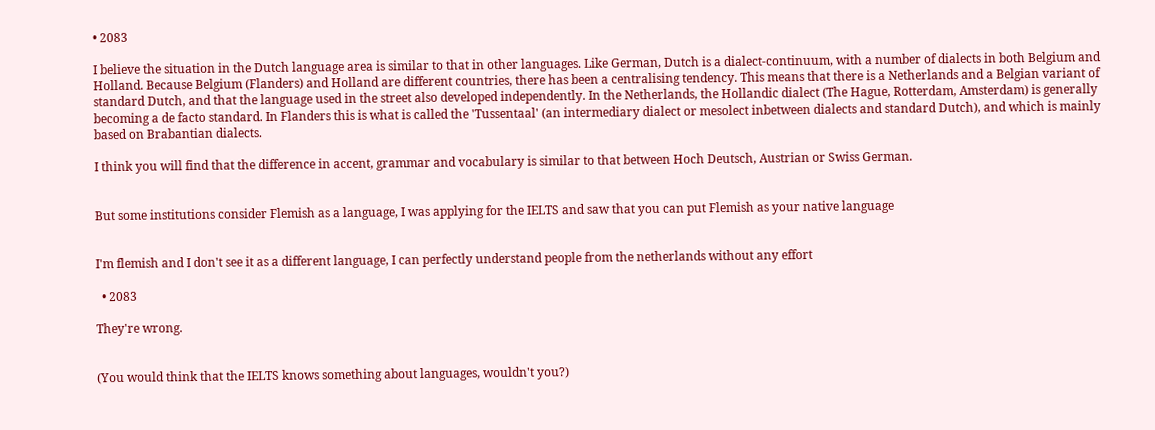• 2083

I believe the situation in the Dutch language area is similar to that in other languages. Like German, Dutch is a dialect-continuum, with a number of dialects in both Belgium and Holland. Because Belgium (Flanders) and Holland are different countries, there has been a centralising tendency. This means that there is a Netherlands and a Belgian variant of standard Dutch, and that the language used in the street also developed independently. In the Netherlands, the Hollandic dialect (The Hague, Rotterdam, Amsterdam) is generally becoming a de facto standard. In Flanders this is what is called the 'Tussentaal' (an intermediary dialect or mesolect inbetween dialects and standard Dutch), and which is mainly based on Brabantian dialects.

I think you will find that the difference in accent, grammar and vocabulary is similar to that between Hoch Deutsch, Austrian or Swiss German.


But some institutions consider Flemish as a language, I was applying for the IELTS and saw that you can put Flemish as your native language


I'm flemish and I don't see it as a different language, I can perfectly understand people from the netherlands without any effort

  • 2083

They're wrong.


(You would think that the IELTS knows something about languages, wouldn't you?)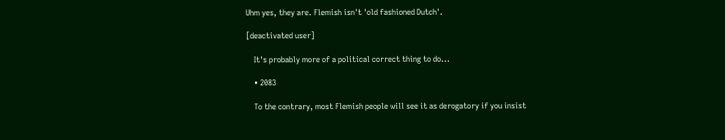Uhm yes, they are. Flemish isn't 'old fashioned Dutch'.

[deactivated user]

    It's probably more of a political correct thing to do...

    • 2083

    To the contrary, most Flemish people will see it as derogatory if you insist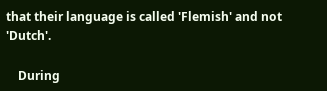that their language is called 'Flemish' and not 'Dutch'.

    During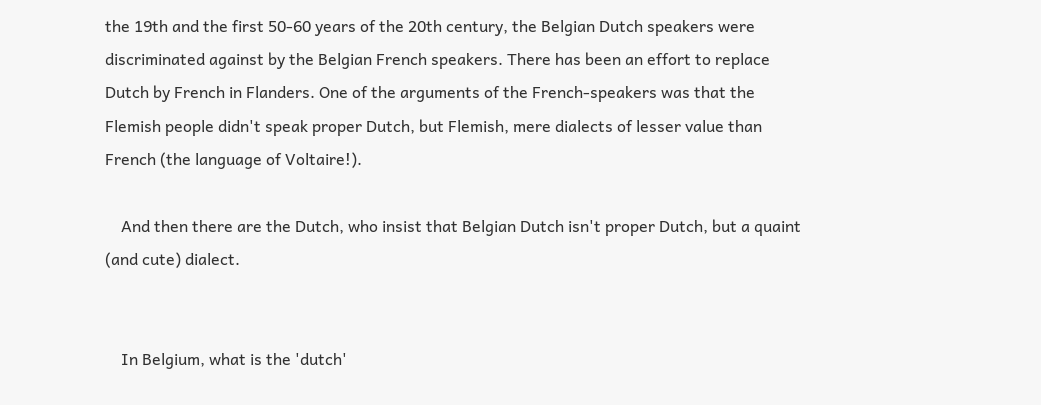the 19th and the first 50-60 years of the 20th century, the Belgian Dutch speakers were discriminated against by the Belgian French speakers. There has been an effort to replace Dutch by French in Flanders. One of the arguments of the French-speakers was that the Flemish people didn't speak proper Dutch, but Flemish, mere dialects of lesser value than French (the language of Voltaire!).

    And then there are the Dutch, who insist that Belgian Dutch isn't proper Dutch, but a quaint (and cute) dialect.


    In Belgium, what is the 'dutch'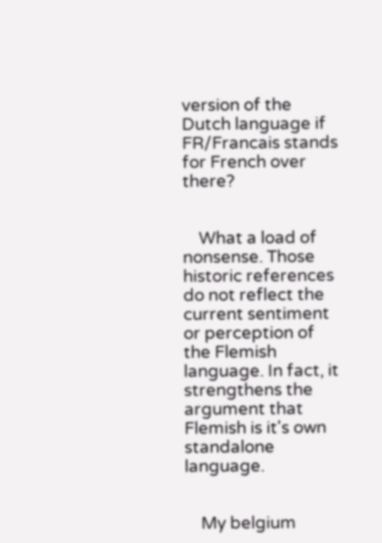version of the Dutch language if FR/Francais stands for French over there?


    What a load of nonsense. Those historic references do not reflect the current sentiment or perception of the Flemish language. In fact, it strengthens the argument that Flemish is it's own standalone language.


    My belgium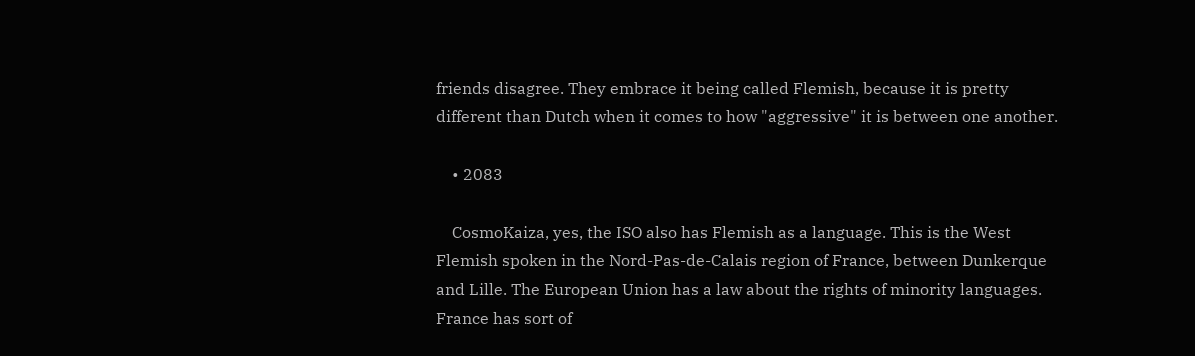friends disagree. They embrace it being called Flemish, because it is pretty different than Dutch when it comes to how "aggressive" it is between one another.

    • 2083

    CosmoKaiza, yes, the ISO also has Flemish as a language. This is the West Flemish spoken in the Nord-Pas-de-Calais region of France, between Dunkerque and Lille. The European Union has a law about the rights of minority languages. France has sort of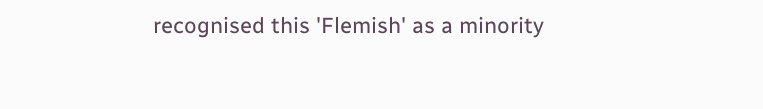recognised this 'Flemish' as a minority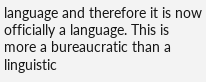language and therefore it is now officially a language. This is more a bureaucratic than a linguistic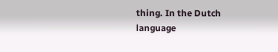thing. In the Dutch language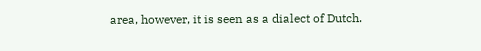area, however, it is seen as a dialect of Dutch.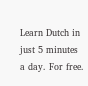Learn Dutch in just 5 minutes a day. For free.